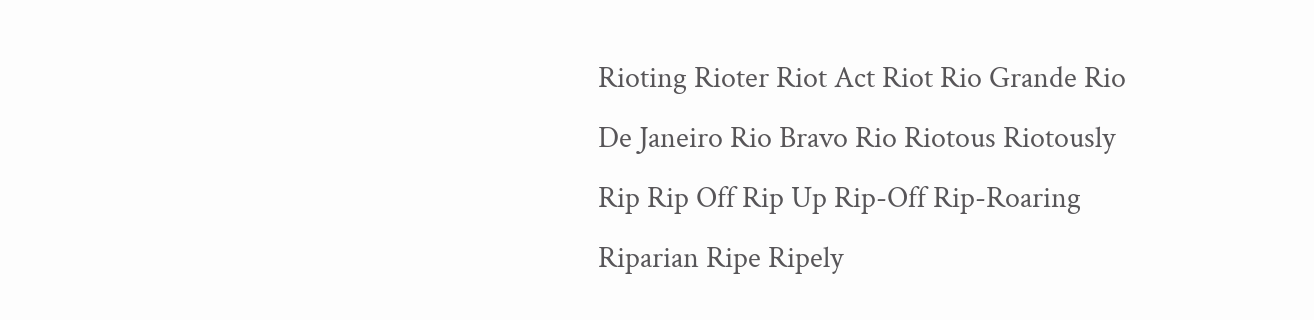Rioting Rioter Riot Act Riot Rio Grande Rio De Janeiro Rio Bravo Rio Riotous Riotously Rip Rip Off Rip Up Rip-Off Rip-Roaring Riparian Ripe Ripely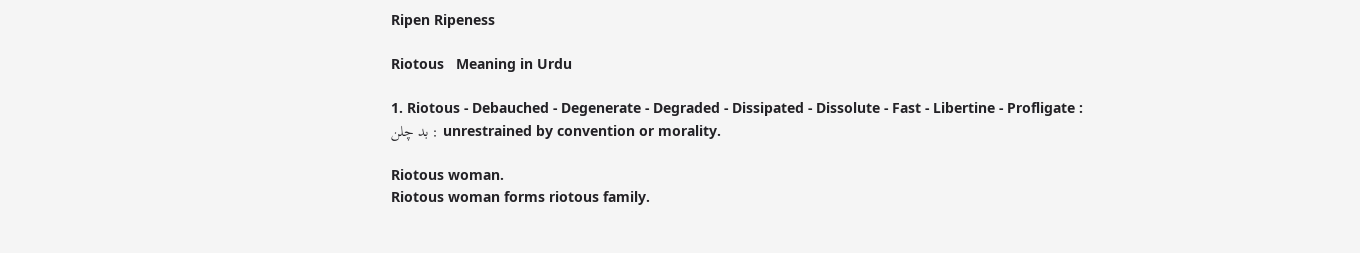Ripen Ripeness

Riotous   Meaning in Urdu

1. Riotous - Debauched - Degenerate - Degraded - Dissipated - Dissolute - Fast - Libertine - Profligate : بد چلن : unrestrained by convention or morality.

Riotous woman.
Riotous woman forms riotous family.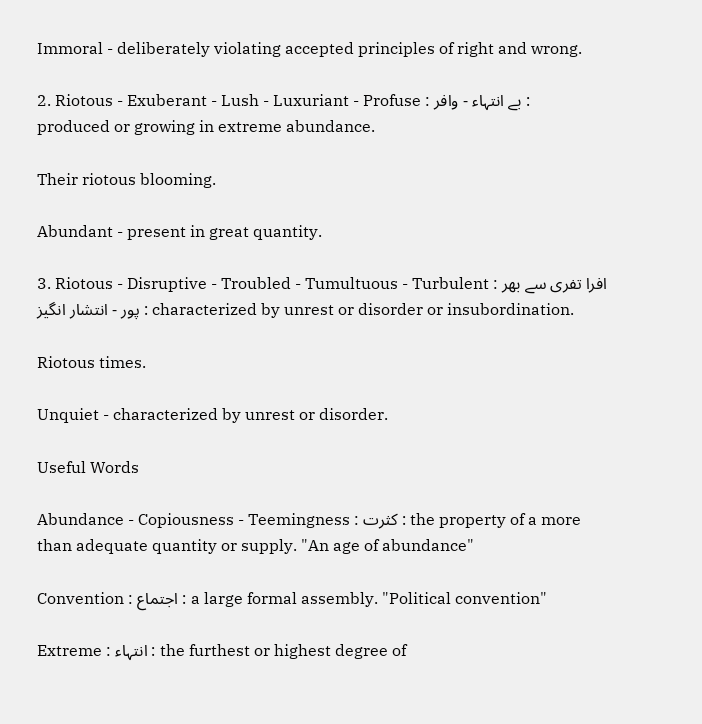Immoral - deliberately violating accepted principles of right and wrong.

2. Riotous - Exuberant - Lush - Luxuriant - Profuse : بے انتہاء - وافر : produced or growing in extreme abundance.

Their riotous blooming.

Abundant - present in great quantity.

3. Riotous - Disruptive - Troubled - Tumultuous - Turbulent : افرا تفری سے بھر پور - انتشار انگیز : characterized by unrest or disorder or insubordination.

Riotous times.

Unquiet - characterized by unrest or disorder.

Useful Words

Abundance - Copiousness - Teemingness : کثرت : the property of a more than adequate quantity or supply. "An age of abundance"

Convention : اجتماع : a large formal assembly. "Political convention"

Extreme : انتہاء : the furthest or highest degree of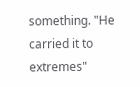something. "He carried it to extremes"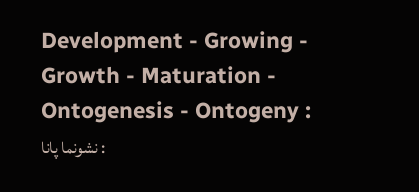Development - Growing - Growth - Maturation - Ontogenesis - Ontogeny : نشونما پانا :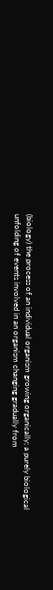(biology) the process of an individual organism growing organically; a purely biological unfolding of events involved in an organism changing gradually from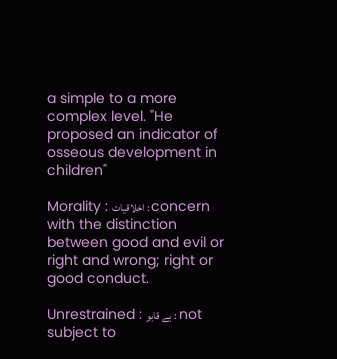a simple to a more complex level. "He proposed an indicator of osseous development in children"

Morality : اخلاقیات : concern with the distinction between good and evil or right and wrong; right or good conduct.

Unrestrained : بے قابو : not subject to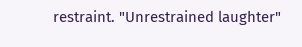restraint. "Unrestrained laughter"